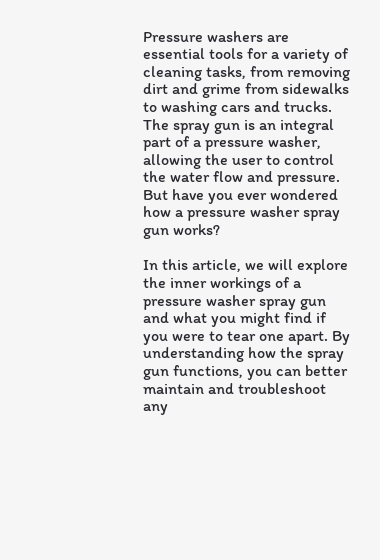Pressure washers are essential tools for a variety of cleaning tasks, from removing dirt and grime from sidewalks to washing cars and trucks. The spray gun is an integral part of a pressure washer, allowing the user to control the water flow and pressure. But have you ever wondered how a pressure washer spray gun works?

In this article, we will explore the inner workings of a pressure washer spray gun and what you might find if you were to tear one apart. By understanding how the spray gun functions, you can better maintain and troubleshoot any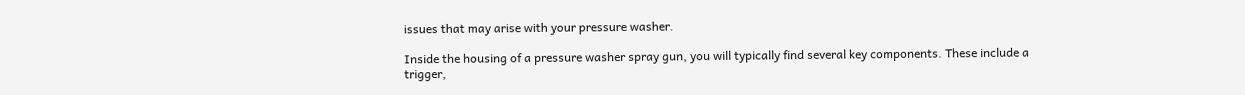issues that may arise with your pressure washer.

Inside the housing of a pressure washer spray gun, you will typically find several key components. These include a trigger,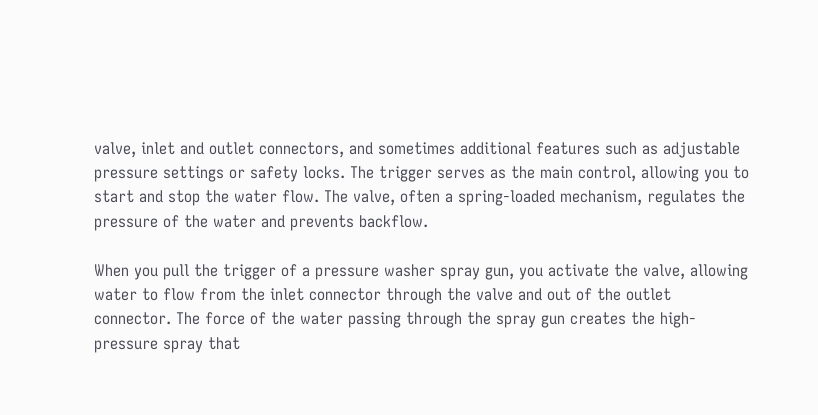valve, inlet and outlet connectors, and sometimes additional features such as adjustable pressure settings or safety locks. The trigger serves as the main control, allowing you to start and stop the water flow. The valve, often a spring-loaded mechanism, regulates the pressure of the water and prevents backflow.

When you pull the trigger of a pressure washer spray gun, you activate the valve, allowing water to flow from the inlet connector through the valve and out of the outlet connector. The force of the water passing through the spray gun creates the high-pressure spray that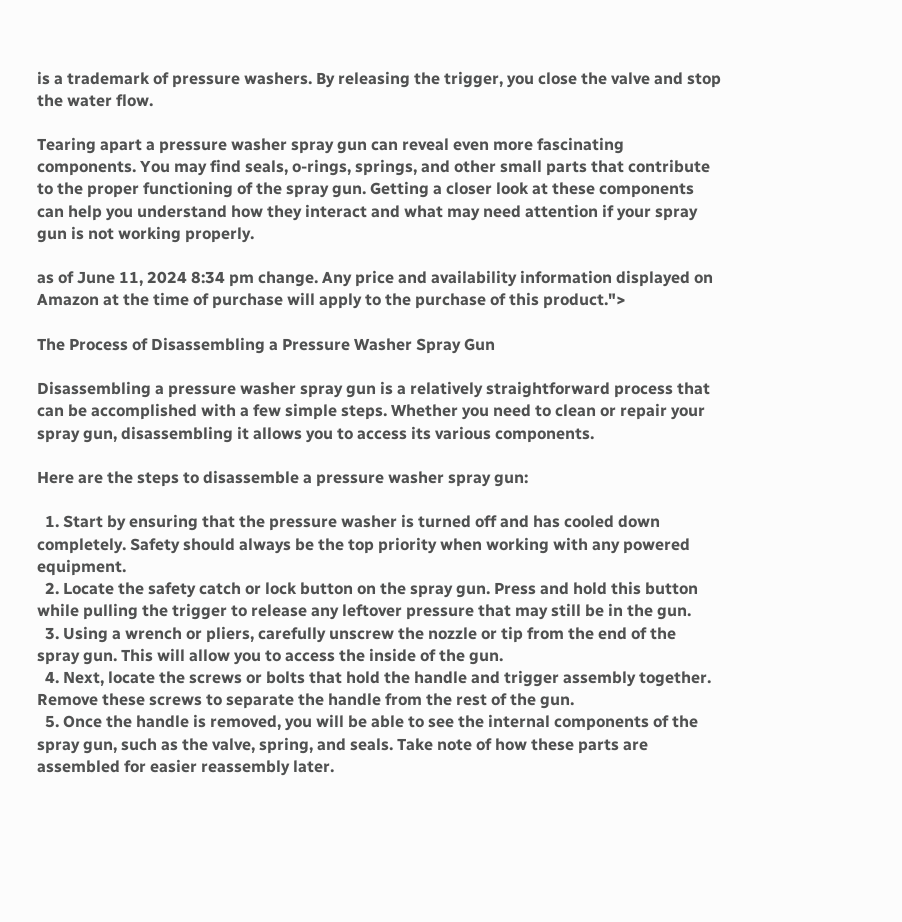is a trademark of pressure washers. By releasing the trigger, you close the valve and stop the water flow.

Tearing apart a pressure washer spray gun can reveal even more fascinating components. You may find seals, o-rings, springs, and other small parts that contribute to the proper functioning of the spray gun. Getting a closer look at these components can help you understand how they interact and what may need attention if your spray gun is not working properly.

as of June 11, 2024 8:34 pm change. Any price and availability information displayed on Amazon at the time of purchase will apply to the purchase of this product.">

The Process of Disassembling a Pressure Washer Spray Gun

Disassembling a pressure washer spray gun is a relatively straightforward process that can be accomplished with a few simple steps. Whether you need to clean or repair your spray gun, disassembling it allows you to access its various components.

Here are the steps to disassemble a pressure washer spray gun:

  1. Start by ensuring that the pressure washer is turned off and has cooled down completely. Safety should always be the top priority when working with any powered equipment.
  2. Locate the safety catch or lock button on the spray gun. Press and hold this button while pulling the trigger to release any leftover pressure that may still be in the gun.
  3. Using a wrench or pliers, carefully unscrew the nozzle or tip from the end of the spray gun. This will allow you to access the inside of the gun.
  4. Next, locate the screws or bolts that hold the handle and trigger assembly together. Remove these screws to separate the handle from the rest of the gun.
  5. Once the handle is removed, you will be able to see the internal components of the spray gun, such as the valve, spring, and seals. Take note of how these parts are assembled for easier reassembly later.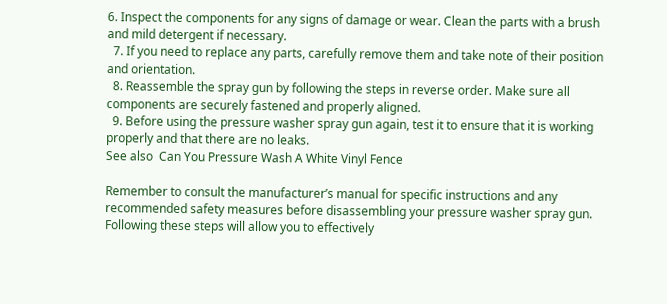6. Inspect the components for any signs of damage or wear. Clean the parts with a brush and mild detergent if necessary.
  7. If you need to replace any parts, carefully remove them and take note of their position and orientation.
  8. Reassemble the spray gun by following the steps in reverse order. Make sure all components are securely fastened and properly aligned.
  9. Before using the pressure washer spray gun again, test it to ensure that it is working properly and that there are no leaks.
See also  Can You Pressure Wash A White Vinyl Fence

Remember to consult the manufacturer’s manual for specific instructions and any recommended safety measures before disassembling your pressure washer spray gun. Following these steps will allow you to effectively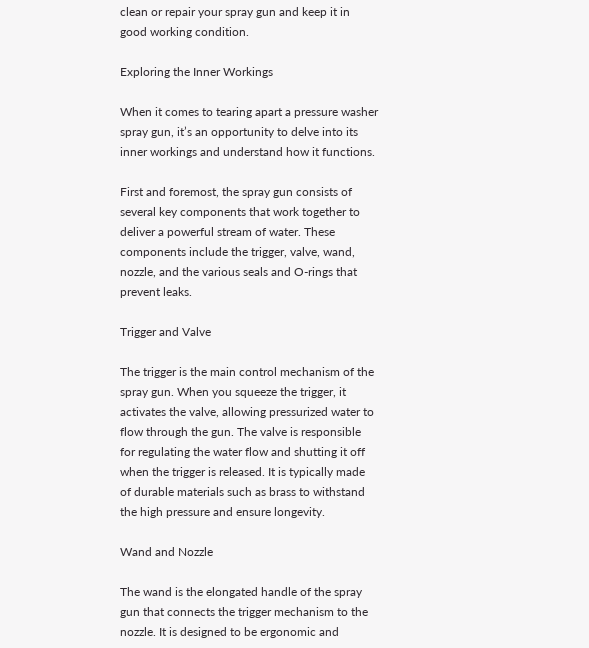clean or repair your spray gun and keep it in good working condition.

Exploring the Inner Workings

When it comes to tearing apart a pressure washer spray gun, it’s an opportunity to delve into its inner workings and understand how it functions.

First and foremost, the spray gun consists of several key components that work together to deliver a powerful stream of water. These components include the trigger, valve, wand, nozzle, and the various seals and O-rings that prevent leaks.

Trigger and Valve

The trigger is the main control mechanism of the spray gun. When you squeeze the trigger, it activates the valve, allowing pressurized water to flow through the gun. The valve is responsible for regulating the water flow and shutting it off when the trigger is released. It is typically made of durable materials such as brass to withstand the high pressure and ensure longevity.

Wand and Nozzle

The wand is the elongated handle of the spray gun that connects the trigger mechanism to the nozzle. It is designed to be ergonomic and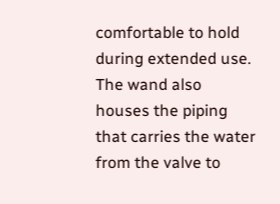comfortable to hold during extended use. The wand also houses the piping that carries the water from the valve to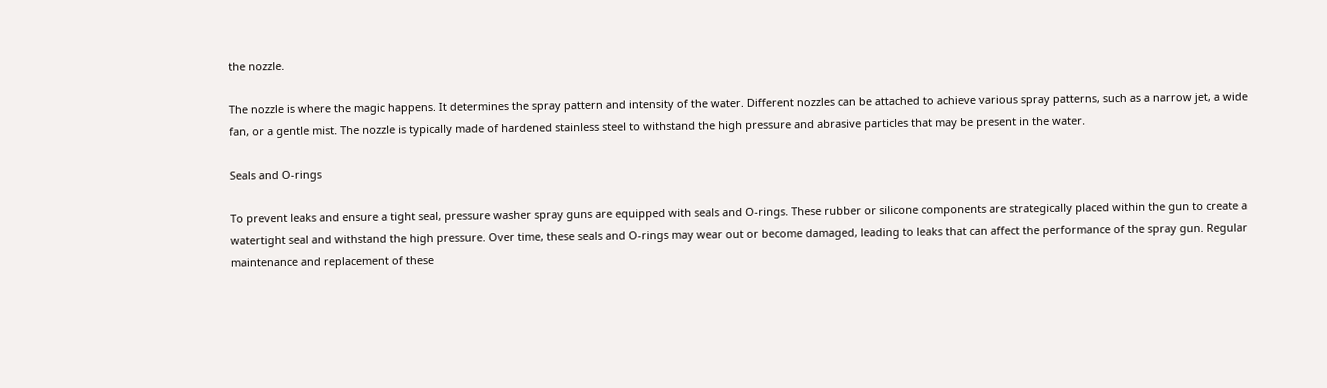the nozzle.

The nozzle is where the magic happens. It determines the spray pattern and intensity of the water. Different nozzles can be attached to achieve various spray patterns, such as a narrow jet, a wide fan, or a gentle mist. The nozzle is typically made of hardened stainless steel to withstand the high pressure and abrasive particles that may be present in the water.

Seals and O-rings

To prevent leaks and ensure a tight seal, pressure washer spray guns are equipped with seals and O-rings. These rubber or silicone components are strategically placed within the gun to create a watertight seal and withstand the high pressure. Over time, these seals and O-rings may wear out or become damaged, leading to leaks that can affect the performance of the spray gun. Regular maintenance and replacement of these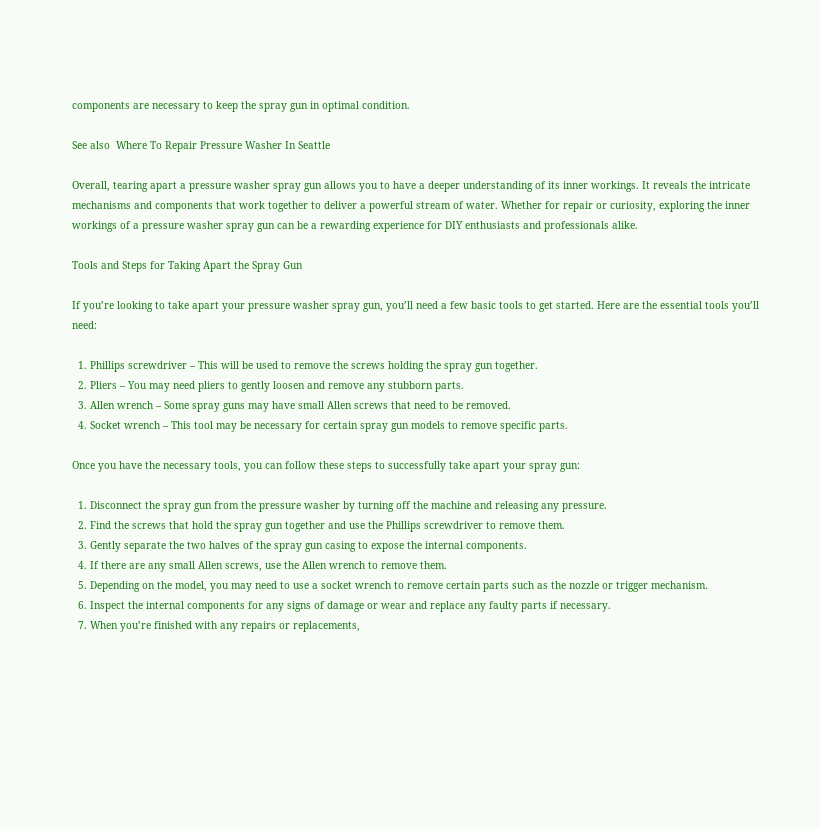components are necessary to keep the spray gun in optimal condition.

See also  Where To Repair Pressure Washer In Seattle

Overall, tearing apart a pressure washer spray gun allows you to have a deeper understanding of its inner workings. It reveals the intricate mechanisms and components that work together to deliver a powerful stream of water. Whether for repair or curiosity, exploring the inner workings of a pressure washer spray gun can be a rewarding experience for DIY enthusiasts and professionals alike.

Tools and Steps for Taking Apart the Spray Gun

If you’re looking to take apart your pressure washer spray gun, you’ll need a few basic tools to get started. Here are the essential tools you’ll need:

  1. Phillips screwdriver – This will be used to remove the screws holding the spray gun together.
  2. Pliers – You may need pliers to gently loosen and remove any stubborn parts.
  3. Allen wrench – Some spray guns may have small Allen screws that need to be removed.
  4. Socket wrench – This tool may be necessary for certain spray gun models to remove specific parts.

Once you have the necessary tools, you can follow these steps to successfully take apart your spray gun:

  1. Disconnect the spray gun from the pressure washer by turning off the machine and releasing any pressure.
  2. Find the screws that hold the spray gun together and use the Phillips screwdriver to remove them.
  3. Gently separate the two halves of the spray gun casing to expose the internal components.
  4. If there are any small Allen screws, use the Allen wrench to remove them.
  5. Depending on the model, you may need to use a socket wrench to remove certain parts such as the nozzle or trigger mechanism.
  6. Inspect the internal components for any signs of damage or wear and replace any faulty parts if necessary.
  7. When you’re finished with any repairs or replacements,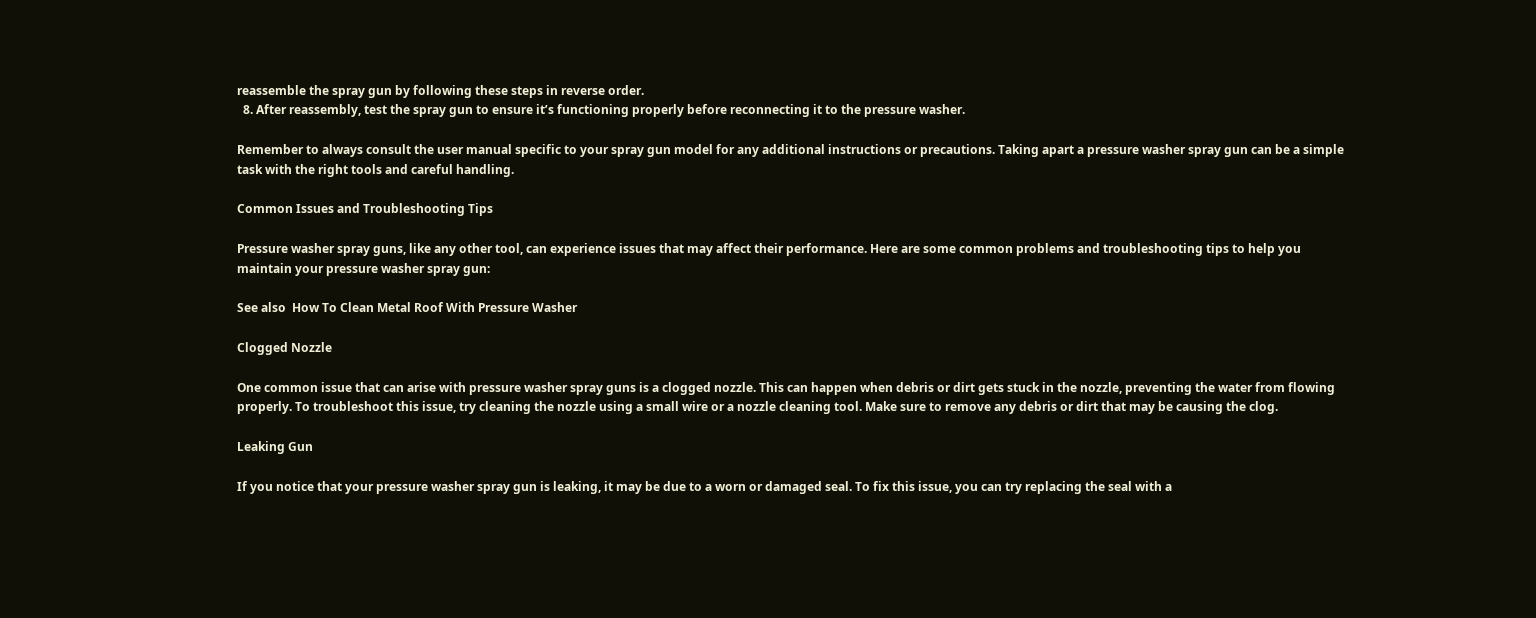reassemble the spray gun by following these steps in reverse order.
  8. After reassembly, test the spray gun to ensure it’s functioning properly before reconnecting it to the pressure washer.

Remember to always consult the user manual specific to your spray gun model for any additional instructions or precautions. Taking apart a pressure washer spray gun can be a simple task with the right tools and careful handling.

Common Issues and Troubleshooting Tips

Pressure washer spray guns, like any other tool, can experience issues that may affect their performance. Here are some common problems and troubleshooting tips to help you maintain your pressure washer spray gun:

See also  How To Clean Metal Roof With Pressure Washer

Clogged Nozzle

One common issue that can arise with pressure washer spray guns is a clogged nozzle. This can happen when debris or dirt gets stuck in the nozzle, preventing the water from flowing properly. To troubleshoot this issue, try cleaning the nozzle using a small wire or a nozzle cleaning tool. Make sure to remove any debris or dirt that may be causing the clog.

Leaking Gun

If you notice that your pressure washer spray gun is leaking, it may be due to a worn or damaged seal. To fix this issue, you can try replacing the seal with a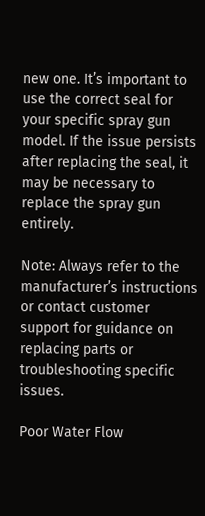new one. It’s important to use the correct seal for your specific spray gun model. If the issue persists after replacing the seal, it may be necessary to replace the spray gun entirely.

Note: Always refer to the manufacturer’s instructions or contact customer support for guidance on replacing parts or troubleshooting specific issues.

Poor Water Flow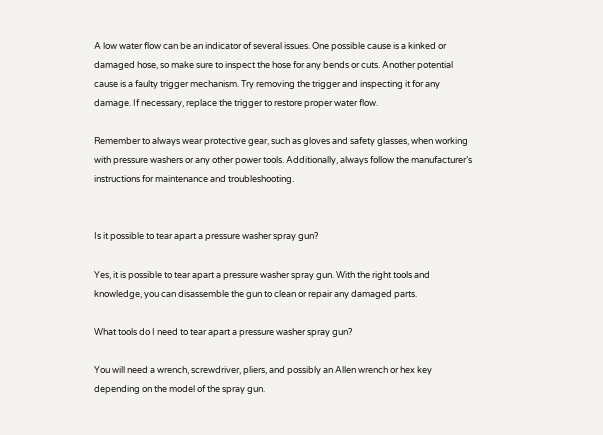A low water flow can be an indicator of several issues. One possible cause is a kinked or damaged hose, so make sure to inspect the hose for any bends or cuts. Another potential cause is a faulty trigger mechanism. Try removing the trigger and inspecting it for any damage. If necessary, replace the trigger to restore proper water flow.

Remember to always wear protective gear, such as gloves and safety glasses, when working with pressure washers or any other power tools. Additionally, always follow the manufacturer’s instructions for maintenance and troubleshooting.


Is it possible to tear apart a pressure washer spray gun?

Yes, it is possible to tear apart a pressure washer spray gun. With the right tools and knowledge, you can disassemble the gun to clean or repair any damaged parts.

What tools do I need to tear apart a pressure washer spray gun?

You will need a wrench, screwdriver, pliers, and possibly an Allen wrench or hex key depending on the model of the spray gun.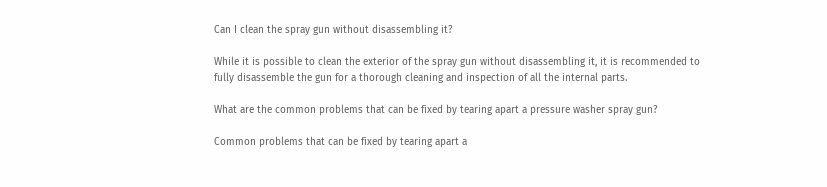Can I clean the spray gun without disassembling it?

While it is possible to clean the exterior of the spray gun without disassembling it, it is recommended to fully disassemble the gun for a thorough cleaning and inspection of all the internal parts.

What are the common problems that can be fixed by tearing apart a pressure washer spray gun?

Common problems that can be fixed by tearing apart a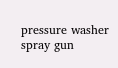pressure washer spray gun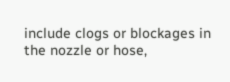include clogs or blockages in the nozzle or hose,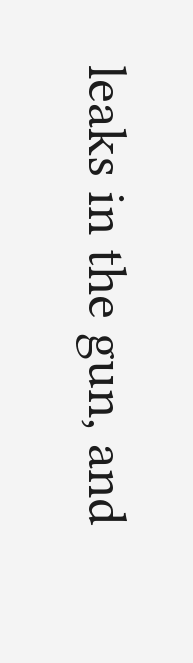leaks in the gun, and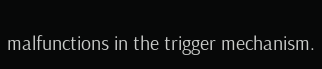malfunctions in the trigger mechanism.